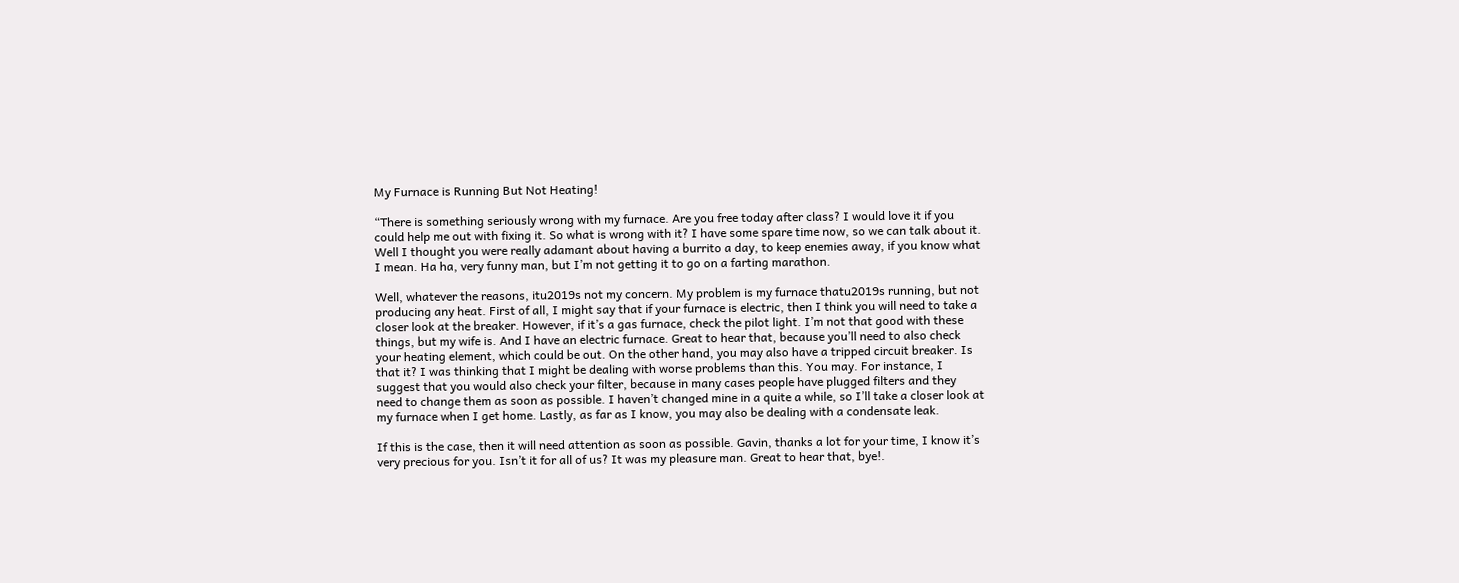My Furnace is Running But Not Heating!

“There is something seriously wrong with my furnace. Are you free today after class? I would love it if you could help me out with fixing it. So what is wrong with it? I have some spare time now, so we can talk about it. Well I thought you were really adamant about having a burrito a day, to keep enemies away, if you know what I mean. Ha ha, very funny man, but I’m not getting it to go on a farting marathon.

Well, whatever the reasons, itu2019s not my concern. My problem is my furnace thatu2019s running, but not producing any heat. First of all, I might say that if your furnace is electric, then I think you will need to take a closer look at the breaker. However, if it’s a gas furnace, check the pilot light. I’m not that good with these things, but my wife is. And I have an electric furnace. Great to hear that, because you’ll need to also check your heating element, which could be out. On the other hand, you may also have a tripped circuit breaker. Is that it? I was thinking that I might be dealing with worse problems than this. You may. For instance, I suggest that you would also check your filter, because in many cases people have plugged filters and they need to change them as soon as possible. I haven’t changed mine in a quite a while, so I’ll take a closer look at my furnace when I get home. Lastly, as far as I know, you may also be dealing with a condensate leak.

If this is the case, then it will need attention as soon as possible. Gavin, thanks a lot for your time, I know it’s very precious for you. Isn’t it for all of us? It was my pleasure man. Great to hear that, bye!.